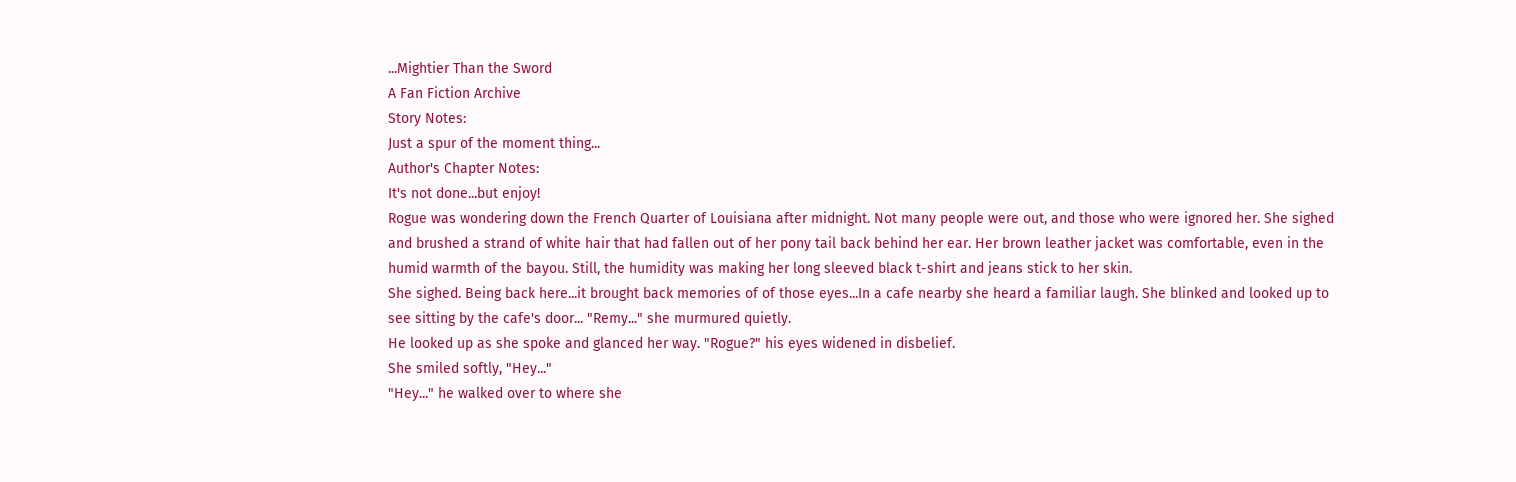...Mightier Than the Sword
A Fan Fiction Archive
Story Notes:
Just a spur of the moment thing...
Author's Chapter Notes:
It's not done...but enjoy!
Rogue was wondering down the French Quarter of Louisiana after midnight. Not many people were out, and those who were ignored her. She sighed and brushed a strand of white hair that had fallen out of her pony tail back behind her ear. Her brown leather jacket was comfortable, even in the humid warmth of the bayou. Still, the humidity was making her long sleeved black t-shirt and jeans stick to her skin.
She sighed. Being back here...it brought back memories of of those eyes...In a cafe nearby she heard a familiar laugh. She blinked and looked up to see sitting by the cafe's door... "Remy..." she murmured quietly.
He looked up as she spoke and glanced her way. "Rogue?" his eyes widened in disbelief.
She smiled softly, "Hey..."
"Hey..." he walked over to where she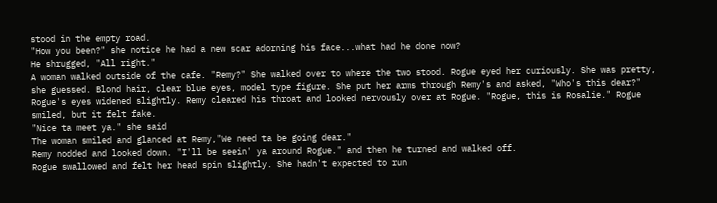stood in the empty road.
"How you been?" she notice he had a new scar adorning his face...what had he done now?
He shrugged, "All right."
A woman walked outside of the cafe. "Remy?" She walked over to where the two stood. Rogue eyed her curiously. She was pretty, she guessed. Blond hair, clear blue eyes, model type figure. She put her arms through Remy's and asked, "Who's this dear?"
Rogue's eyes widened slightly. Remy cleared his throat and looked nervously over at Rogue. "Rogue, this is Rosalie." Rogue smiled, but it felt fake.
"Nice ta meet ya." she said
The woman smiled and glanced at Remy,"We need ta be going dear."
Remy nodded and looked down. "I'll be seein' ya around Rogue." and then he turned and walked off.
Rogue swallowed and felt her head spin slightly. She hadn't expected to run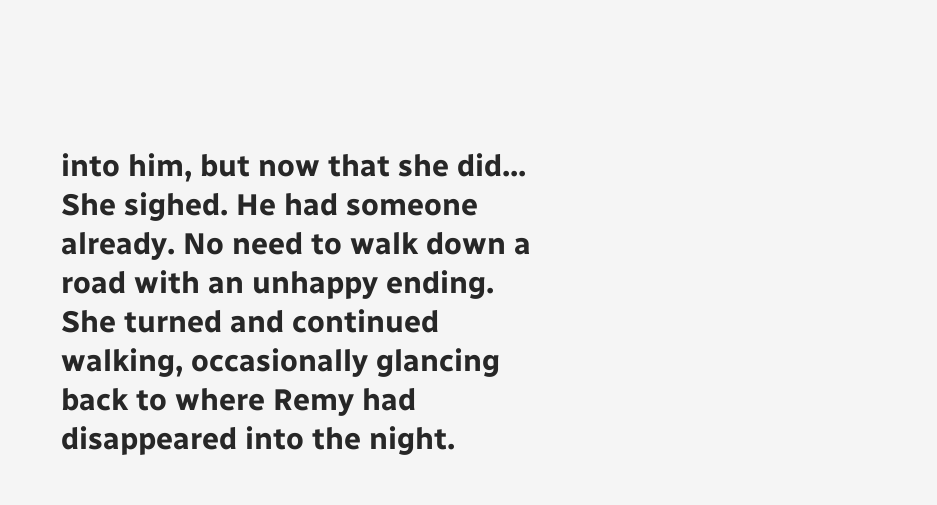into him, but now that she did... She sighed. He had someone already. No need to walk down a road with an unhappy ending. She turned and continued walking, occasionally glancing back to where Remy had disappeared into the night.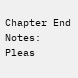Chapter End Notes:
Pleas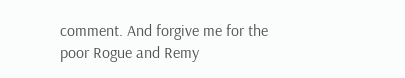comment. And forgive me for the poor Rogue and Remy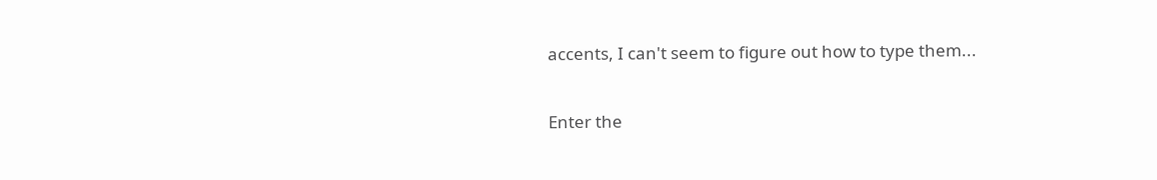accents, I can't seem to figure out how to type them...

Enter the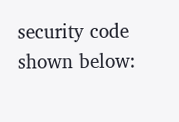security code shown below: